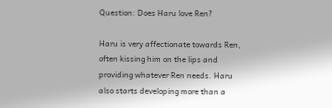Question: Does Haru love Ren?

Haru is very affectionate towards Ren, often kissing him on the lips and providing whatever Ren needs. Haru also starts developing more than a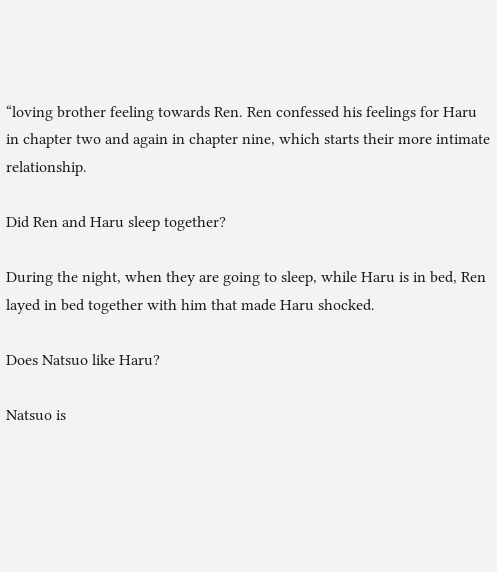“loving brother feeling towards Ren. Ren confessed his feelings for Haru in chapter two and again in chapter nine, which starts their more intimate relationship.

Did Ren and Haru sleep together?

During the night, when they are going to sleep, while Haru is in bed, Ren layed in bed together with him that made Haru shocked.

Does Natsuo like Haru?

Natsuo is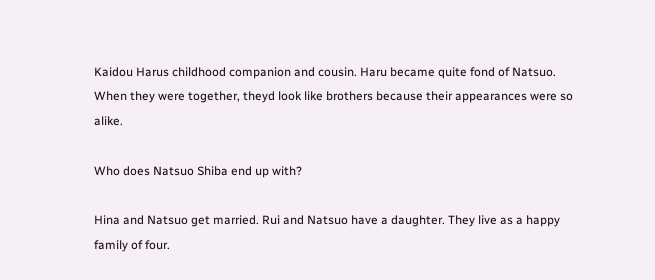Kaidou Harus childhood companion and cousin. Haru became quite fond of Natsuo. When they were together, theyd look like brothers because their appearances were so alike.

Who does Natsuo Shiba end up with?

Hina and Natsuo get married. Rui and Natsuo have a daughter. They live as a happy family of four.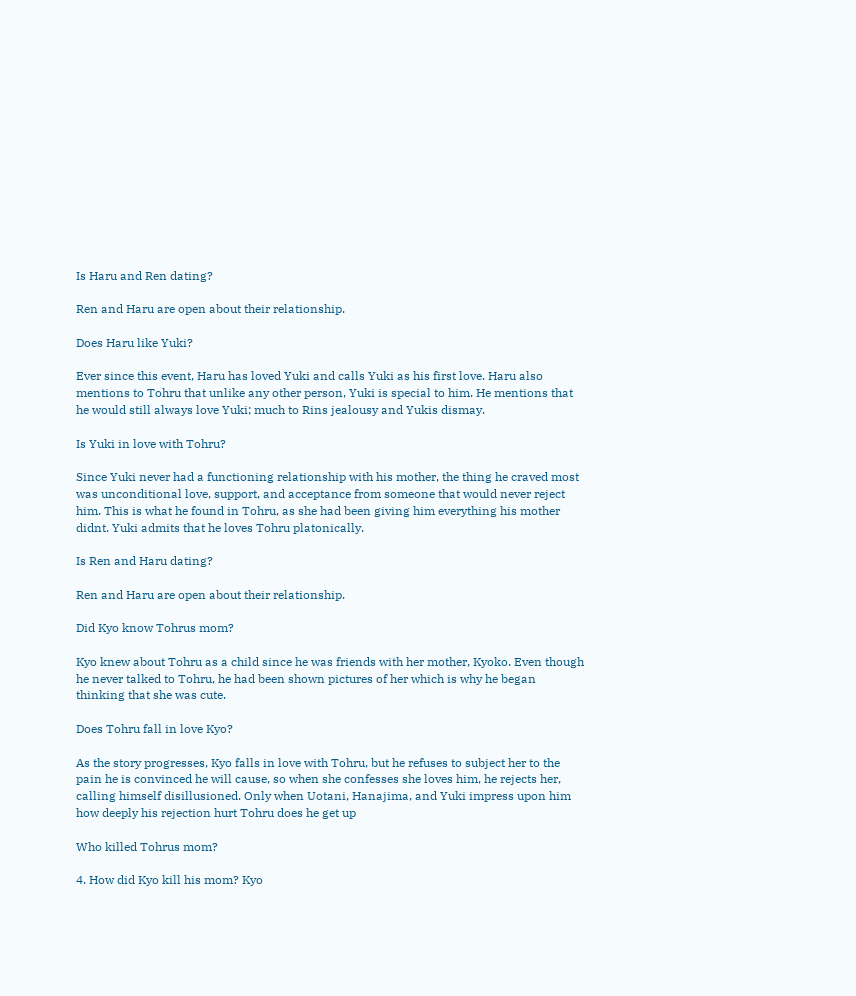Is Haru and Ren dating?

Ren and Haru are open about their relationship.

Does Haru like Yuki?

Ever since this event, Haru has loved Yuki and calls Yuki as his first love. Haru also mentions to Tohru that unlike any other person, Yuki is special to him. He mentions that he would still always love Yuki; much to Rins jealousy and Yukis dismay.

Is Yuki in love with Tohru?

Since Yuki never had a functioning relationship with his mother, the thing he craved most was unconditional love, support, and acceptance from someone that would never reject him. This is what he found in Tohru, as she had been giving him everything his mother didnt. Yuki admits that he loves Tohru platonically.

Is Ren and Haru dating?

Ren and Haru are open about their relationship.

Did Kyo know Tohrus mom?

Kyo knew about Tohru as a child since he was friends with her mother, Kyoko. Even though he never talked to Tohru, he had been shown pictures of her which is why he began thinking that she was cute.

Does Tohru fall in love Kyo?

As the story progresses, Kyo falls in love with Tohru, but he refuses to subject her to the pain he is convinced he will cause, so when she confesses she loves him, he rejects her, calling himself disillusioned. Only when Uotani, Hanajima, and Yuki impress upon him how deeply his rejection hurt Tohru does he get up

Who killed Tohrus mom?

4. How did Kyo kill his mom? Kyo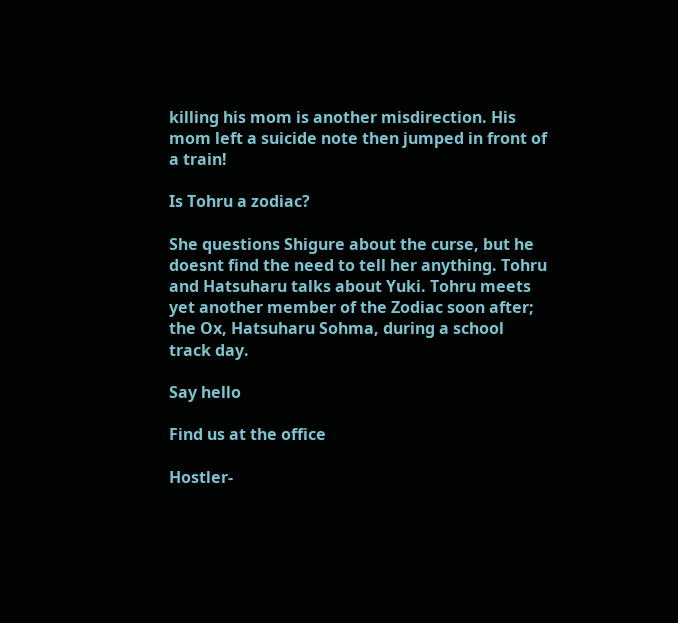killing his mom is another misdirection. His mom left a suicide note then jumped in front of a train!

Is Tohru a zodiac?

She questions Shigure about the curse, but he doesnt find the need to tell her anything. Tohru and Hatsuharu talks about Yuki. Tohru meets yet another member of the Zodiac soon after; the Ox, Hatsuharu Sohma, during a school track day.

Say hello

Find us at the office

Hostler-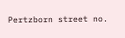Pertzborn street no.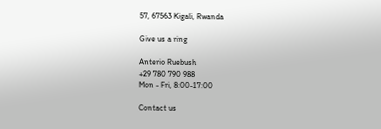57, 67563 Kigali, Rwanda

Give us a ring

Anterio Ruebush
+29 780 790 988
Mon - Fri, 8:00-17:00

Contact us